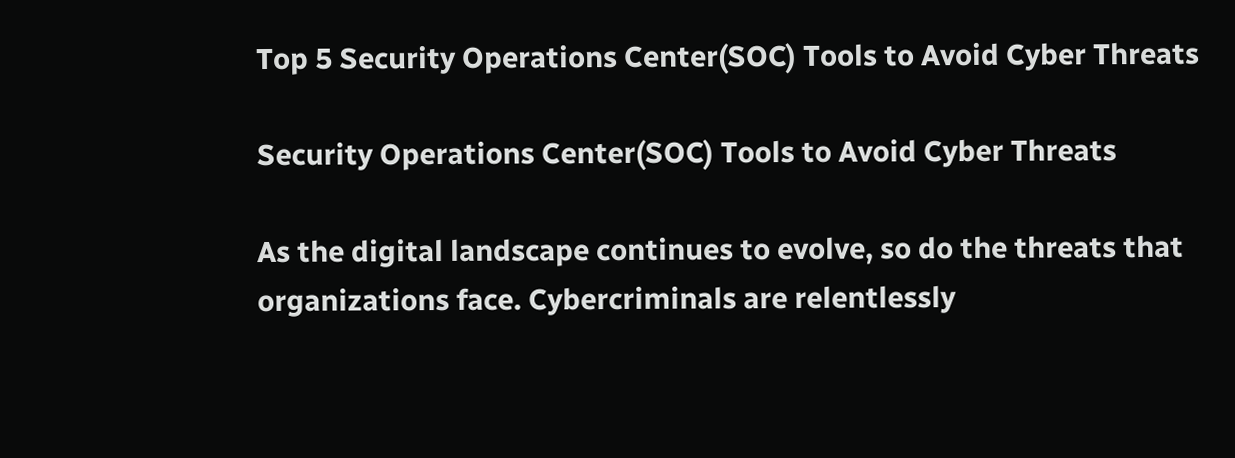Top 5 Security Operations Center(SOC) Tools to Avoid Cyber Threats

Security Operations Center(SOC) Tools to Avoid Cyber Threats

As the digital landscape continues to evolve, so do the threats that organizations face. Cybercriminals are relentlessly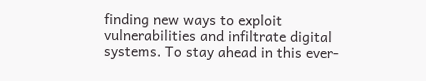finding new ways to exploit vulnerabilities and infiltrate digital systems. To stay ahead in this ever-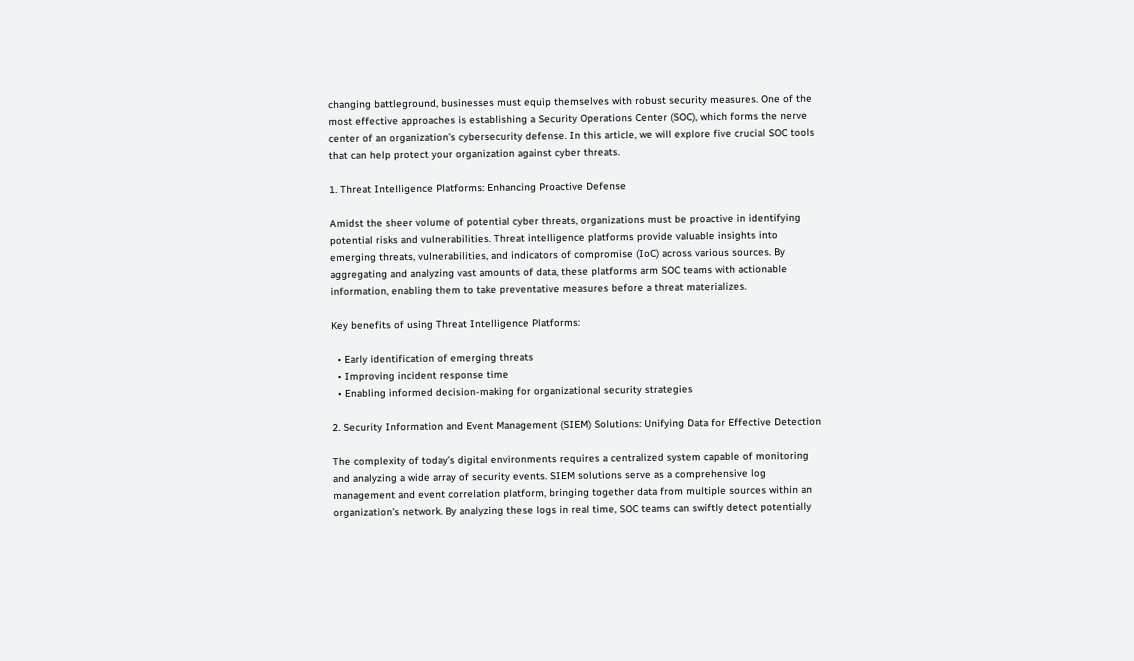changing battleground, businesses must equip themselves with robust security measures. One of the most effective approaches is establishing a Security Operations Center (SOC), which forms the nerve center of an organization’s cybersecurity defense. In this article, we will explore five crucial SOC tools that can help protect your organization against cyber threats.

1. Threat Intelligence Platforms: Enhancing Proactive Defense

Amidst the sheer volume of potential cyber threats, organizations must be proactive in identifying potential risks and vulnerabilities. Threat intelligence platforms provide valuable insights into emerging threats, vulnerabilities, and indicators of compromise (IoC) across various sources. By aggregating and analyzing vast amounts of data, these platforms arm SOC teams with actionable information, enabling them to take preventative measures before a threat materializes.

Key benefits of using Threat Intelligence Platforms:

  • Early identification of emerging threats
  • Improving incident response time
  • Enabling informed decision-making for organizational security strategies

2. Security Information and Event Management (SIEM) Solutions: Unifying Data for Effective Detection

The complexity of today’s digital environments requires a centralized system capable of monitoring and analyzing a wide array of security events. SIEM solutions serve as a comprehensive log management and event correlation platform, bringing together data from multiple sources within an organization’s network. By analyzing these logs in real time, SOC teams can swiftly detect potentially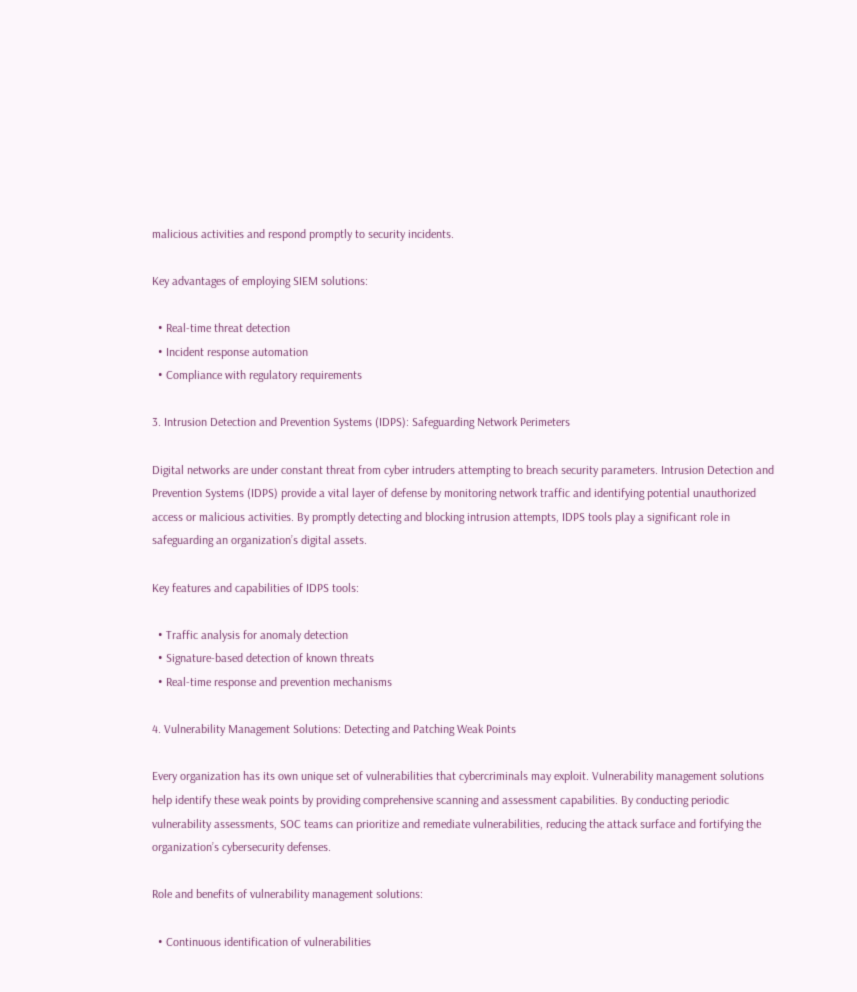malicious activities and respond promptly to security incidents.

Key advantages of employing SIEM solutions:

  • Real-time threat detection
  • Incident response automation
  • Compliance with regulatory requirements

3. Intrusion Detection and Prevention Systems (IDPS): Safeguarding Network Perimeters

Digital networks are under constant threat from cyber intruders attempting to breach security parameters. Intrusion Detection and Prevention Systems (IDPS) provide a vital layer of defense by monitoring network traffic and identifying potential unauthorized access or malicious activities. By promptly detecting and blocking intrusion attempts, IDPS tools play a significant role in safeguarding an organization’s digital assets.

Key features and capabilities of IDPS tools:

  • Traffic analysis for anomaly detection
  • Signature-based detection of known threats
  • Real-time response and prevention mechanisms

4. Vulnerability Management Solutions: Detecting and Patching Weak Points

Every organization has its own unique set of vulnerabilities that cybercriminals may exploit. Vulnerability management solutions help identify these weak points by providing comprehensive scanning and assessment capabilities. By conducting periodic vulnerability assessments, SOC teams can prioritize and remediate vulnerabilities, reducing the attack surface and fortifying the organization’s cybersecurity defenses.

Role and benefits of vulnerability management solutions:

  • Continuous identification of vulnerabilities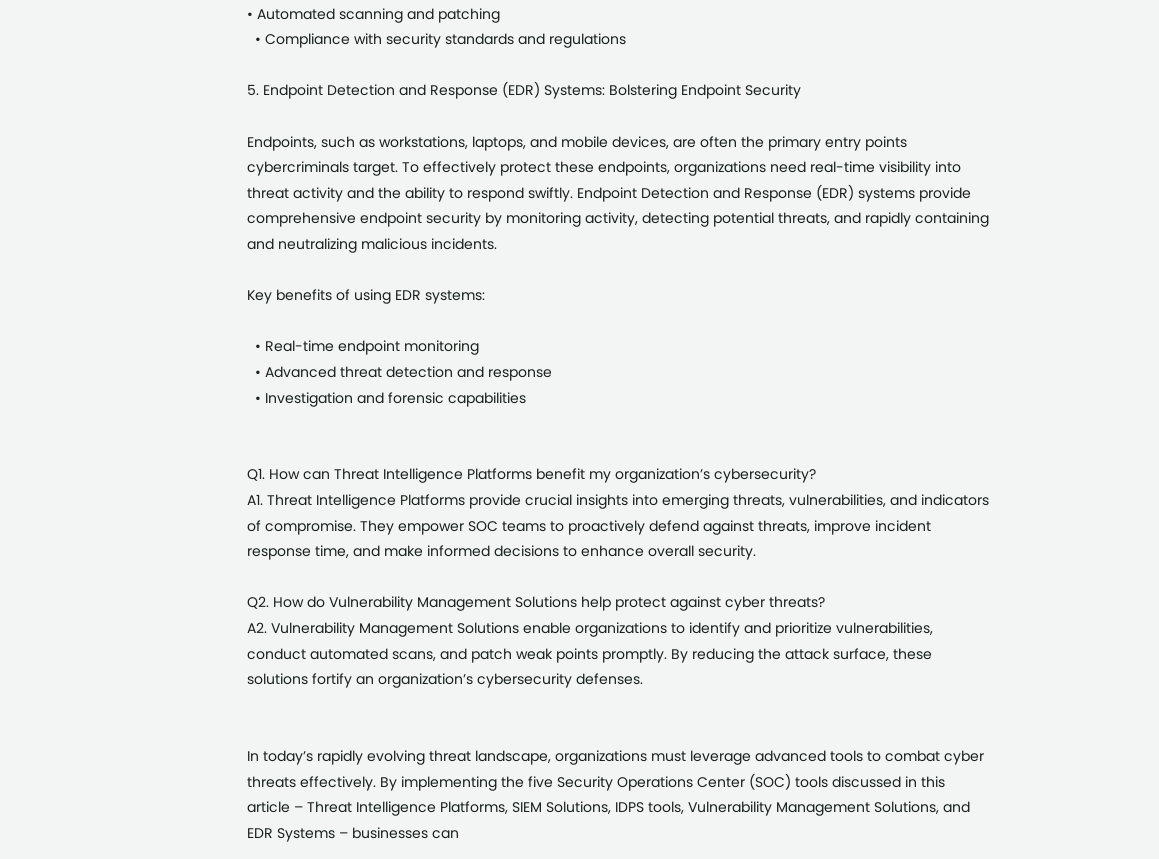• Automated scanning and patching
  • Compliance with security standards and regulations

5. Endpoint Detection and Response (EDR) Systems: Bolstering Endpoint Security

Endpoints, such as workstations, laptops, and mobile devices, are often the primary entry points cybercriminals target. To effectively protect these endpoints, organizations need real-time visibility into threat activity and the ability to respond swiftly. Endpoint Detection and Response (EDR) systems provide comprehensive endpoint security by monitoring activity, detecting potential threats, and rapidly containing and neutralizing malicious incidents.

Key benefits of using EDR systems:

  • Real-time endpoint monitoring
  • Advanced threat detection and response
  • Investigation and forensic capabilities


Q1. How can Threat Intelligence Platforms benefit my organization’s cybersecurity?
A1. Threat Intelligence Platforms provide crucial insights into emerging threats, vulnerabilities, and indicators of compromise. They empower SOC teams to proactively defend against threats, improve incident response time, and make informed decisions to enhance overall security.

Q2. How do Vulnerability Management Solutions help protect against cyber threats?
A2. Vulnerability Management Solutions enable organizations to identify and prioritize vulnerabilities, conduct automated scans, and patch weak points promptly. By reducing the attack surface, these solutions fortify an organization’s cybersecurity defenses.


In today’s rapidly evolving threat landscape, organizations must leverage advanced tools to combat cyber threats effectively. By implementing the five Security Operations Center (SOC) tools discussed in this article – Threat Intelligence Platforms, SIEM Solutions, IDPS tools, Vulnerability Management Solutions, and EDR Systems – businesses can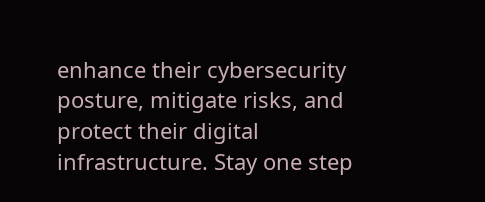enhance their cybersecurity posture, mitigate risks, and protect their digital infrastructure. Stay one step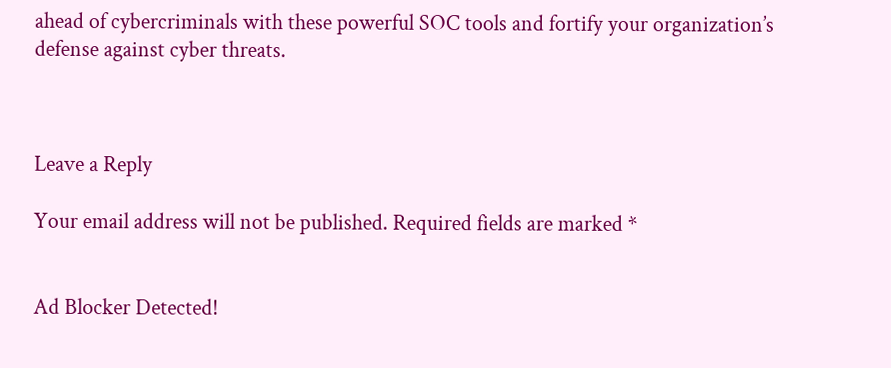ahead of cybercriminals with these powerful SOC tools and fortify your organization’s defense against cyber threats.



Leave a Reply

Your email address will not be published. Required fields are marked *


Ad Blocker Detected!